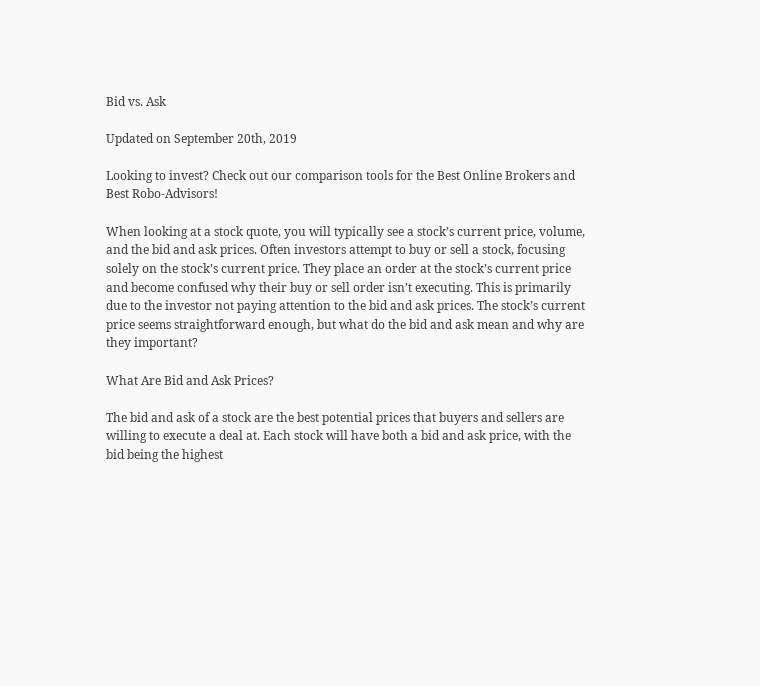Bid vs. Ask

Updated on September 20th, 2019

Looking to invest? Check out our comparison tools for the Best Online Brokers and Best Robo-Advisors!

When looking at a stock quote, you will typically see a stock’s current price, volume, and the bid and ask prices. Often investors attempt to buy or sell a stock, focusing solely on the stock’s current price. They place an order at the stock’s current price and become confused why their buy or sell order isn’t executing. This is primarily due to the investor not paying attention to the bid and ask prices. The stock’s current price seems straightforward enough, but what do the bid and ask mean and why are they important?

What Are Bid and Ask Prices?

The bid and ask of a stock are the best potential prices that buyers and sellers are willing to execute a deal at. Each stock will have both a bid and ask price, with the bid being the highest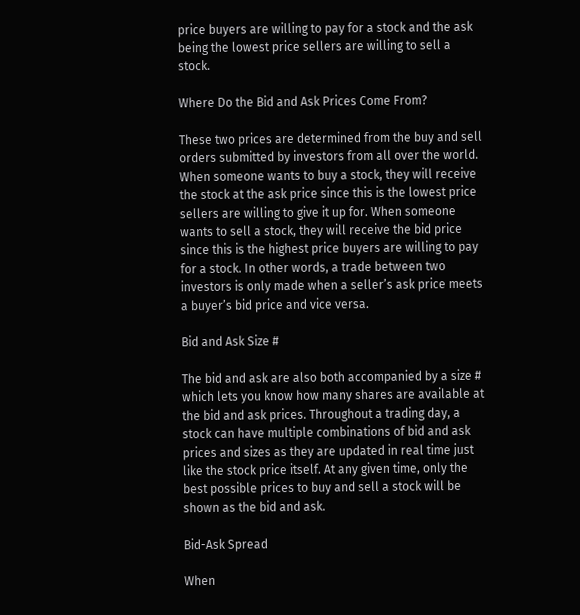price buyers are willing to pay for a stock and the ask being the lowest price sellers are willing to sell a stock.

Where Do the Bid and Ask Prices Come From?

These two prices are determined from the buy and sell orders submitted by investors from all over the world. When someone wants to buy a stock, they will receive the stock at the ask price since this is the lowest price sellers are willing to give it up for. When someone wants to sell a stock, they will receive the bid price since this is the highest price buyers are willing to pay for a stock. In other words, a trade between two investors is only made when a seller’s ask price meets a buyer’s bid price and vice versa.

Bid and Ask Size #

The bid and ask are also both accompanied by a size # which lets you know how many shares are available at the bid and ask prices. Throughout a trading day, a stock can have multiple combinations of bid and ask prices and sizes as they are updated in real time just like the stock price itself. At any given time, only the best possible prices to buy and sell a stock will be shown as the bid and ask.

Bid-Ask Spread

When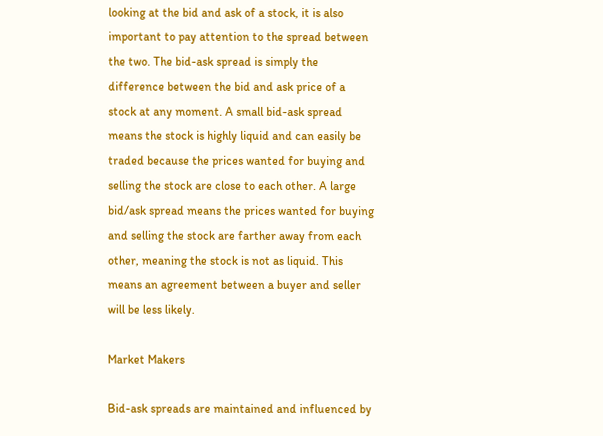looking at the bid and ask of a stock, it is also important to pay attention to the spread between the two. The bid-ask spread is simply the difference between the bid and ask price of a stock at any moment. A small bid-ask spread means the stock is highly liquid and can easily be traded because the prices wanted for buying and selling the stock are close to each other. A large bid/ask spread means the prices wanted for buying and selling the stock are farther away from each other, meaning the stock is not as liquid. This means an agreement between a buyer and seller will be less likely.

Market Makers

Bid-ask spreads are maintained and influenced by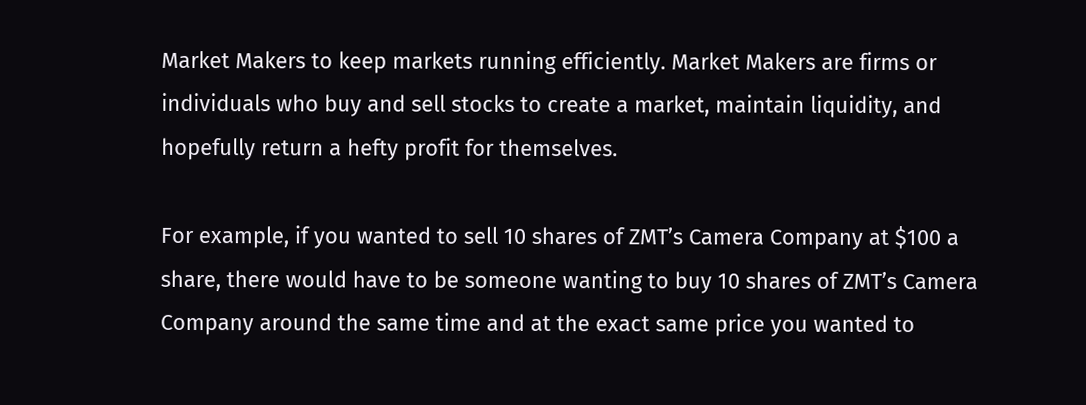Market Makers to keep markets running efficiently. Market Makers are firms or individuals who buy and sell stocks to create a market, maintain liquidity, and hopefully return a hefty profit for themselves.

For example, if you wanted to sell 10 shares of ZMT’s Camera Company at $100 a share, there would have to be someone wanting to buy 10 shares of ZMT’s Camera Company around the same time and at the exact same price you wanted to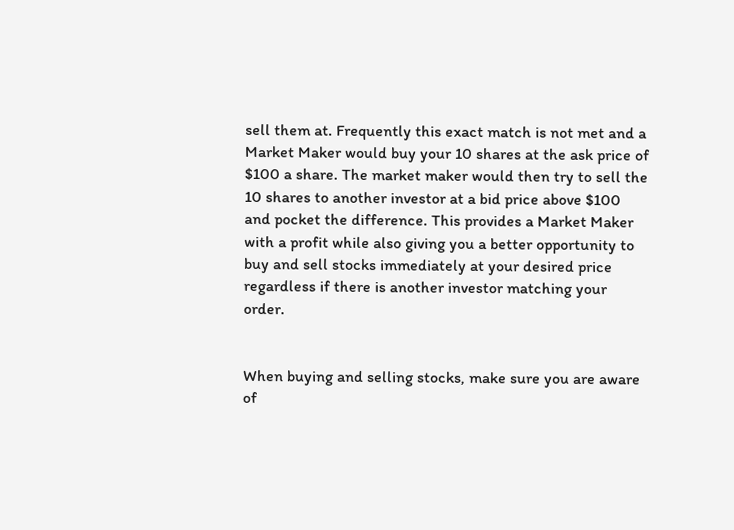sell them at. Frequently this exact match is not met and a Market Maker would buy your 10 shares at the ask price of $100 a share. The market maker would then try to sell the 10 shares to another investor at a bid price above $100 and pocket the difference. This provides a Market Maker with a profit while also giving you a better opportunity to buy and sell stocks immediately at your desired price regardless if there is another investor matching your order.


When buying and selling stocks, make sure you are aware of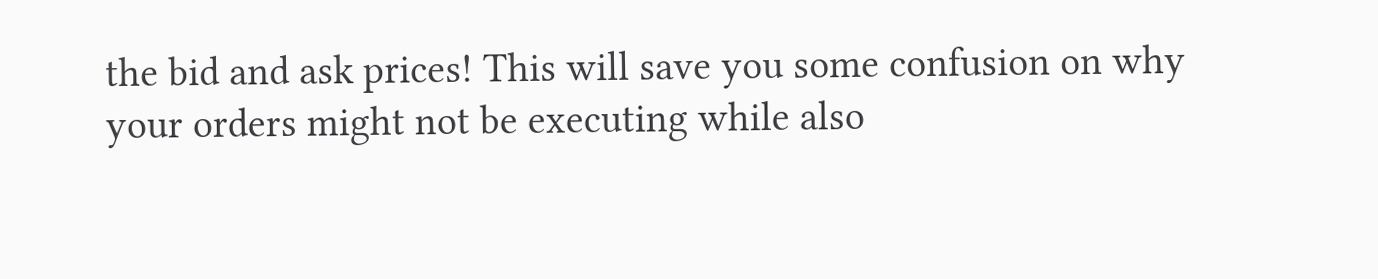the bid and ask prices! This will save you some confusion on why your orders might not be executing while also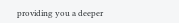providing you a deeper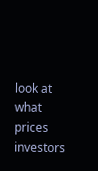look at what prices investors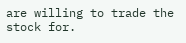are willing to trade the stock for.